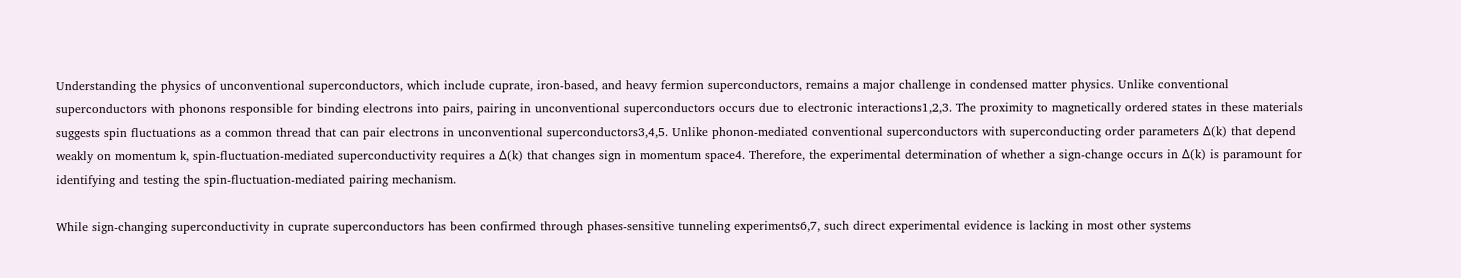Understanding the physics of unconventional superconductors, which include cuprate, iron-based, and heavy fermion superconductors, remains a major challenge in condensed matter physics. Unlike conventional superconductors with phonons responsible for binding electrons into pairs, pairing in unconventional superconductors occurs due to electronic interactions1,2,3. The proximity to magnetically ordered states in these materials suggests spin fluctuations as a common thread that can pair electrons in unconventional superconductors3,4,5. Unlike phonon-mediated conventional superconductors with superconducting order parameters Δ(k) that depend weakly on momentum k, spin-fluctuation-mediated superconductivity requires a Δ(k) that changes sign in momentum space4. Therefore, the experimental determination of whether a sign-change occurs in Δ(k) is paramount for identifying and testing the spin-fluctuation-mediated pairing mechanism.

While sign-changing superconductivity in cuprate superconductors has been confirmed through phases-sensitive tunneling experiments6,7, such direct experimental evidence is lacking in most other systems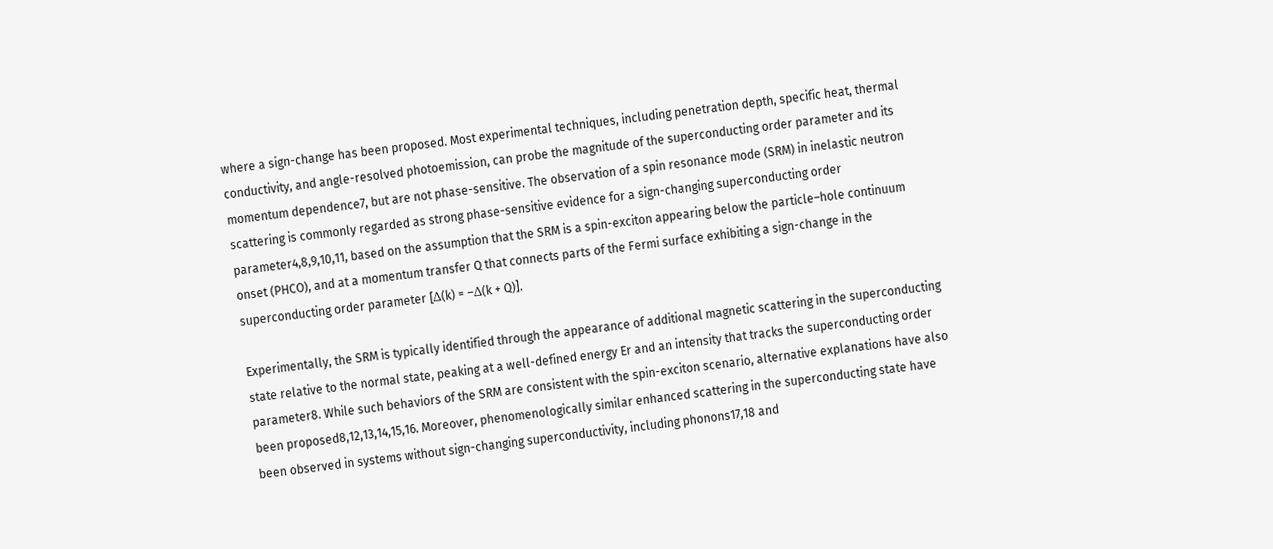where a sign-change has been proposed. Most experimental techniques, including penetration depth, specific heat, thermal conductivity, and angle-resolved photoemission, can probe the magnitude of the superconducting order parameter and its momentum dependence7, but are not phase-sensitive. The observation of a spin resonance mode (SRM) in inelastic neutron scattering is commonly regarded as strong phase-sensitive evidence for a sign-changing superconducting order parameter4,8,9,10,11, based on the assumption that the SRM is a spin-exciton appearing below the particle–hole continuum onset (PHCO), and at a momentum transfer Q that connects parts of the Fermi surface exhibiting a sign-change in the superconducting order parameter [Δ(k) = −Δ(k + Q)].

Experimentally, the SRM is typically identified through the appearance of additional magnetic scattering in the superconducting state relative to the normal state, peaking at a well-defined energy Er and an intensity that tracks the superconducting order parameter8. While such behaviors of the SRM are consistent with the spin-exciton scenario, alternative explanations have also been proposed8,12,13,14,15,16. Moreover, phenomenologically similar enhanced scattering in the superconducting state have been observed in systems without sign-changing superconductivity, including phonons17,18 and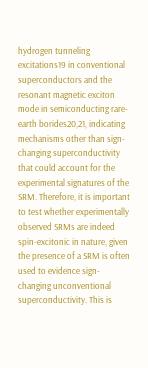hydrogen tunneling excitations19 in conventional superconductors and the resonant magnetic exciton mode in semiconducting rare-earth borides20,21, indicating mechanisms other than sign-changing superconductivity that could account for the experimental signatures of the SRM. Therefore, it is important to test whether experimentally observed SRMs are indeed spin-excitonic in nature, given the presence of a SRM is often used to evidence sign-changing unconventional superconductivity. This is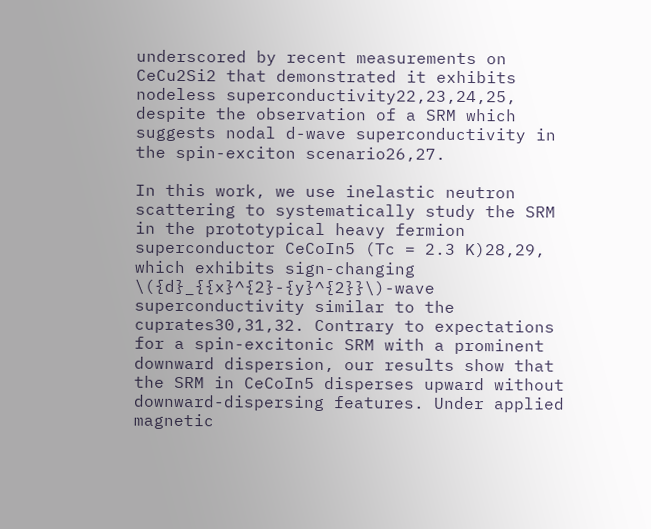underscored by recent measurements on CeCu2Si2 that demonstrated it exhibits nodeless superconductivity22,23,24,25, despite the observation of a SRM which suggests nodal d-wave superconductivity in the spin-exciton scenario26,27.

In this work, we use inelastic neutron scattering to systematically study the SRM in the prototypical heavy fermion superconductor CeCoIn5 (Tc = 2.3 K)28,29, which exhibits sign-changing \({d}_{{x}^{2}-{y}^{2}}\)-wave superconductivity similar to the cuprates30,31,32. Contrary to expectations for a spin-excitonic SRM with a prominent downward dispersion, our results show that the SRM in CeCoIn5 disperses upward without downward-dispersing features. Under applied magnetic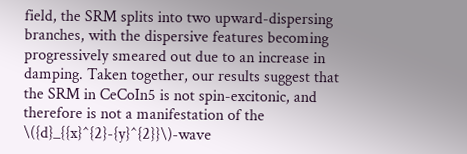field, the SRM splits into two upward-dispersing branches, with the dispersive features becoming progressively smeared out due to an increase in damping. Taken together, our results suggest that the SRM in CeCoIn5 is not spin-excitonic, and therefore is not a manifestation of the \({d}_{{x}^{2}-{y}^{2}}\)-wave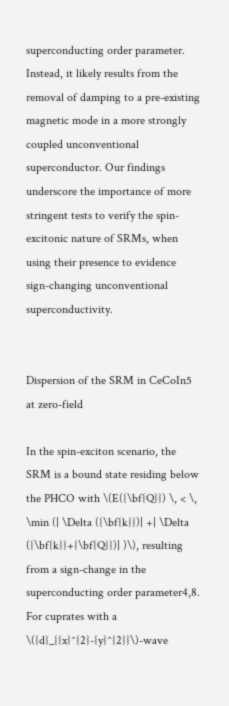superconducting order parameter. Instead, it likely results from the removal of damping to a pre-existing magnetic mode in a more strongly coupled unconventional superconductor. Our findings underscore the importance of more stringent tests to verify the spin-excitonic nature of SRMs, when using their presence to evidence sign-changing unconventional superconductivity.


Dispersion of the SRM in CeCoIn5 at zero-field

In the spin-exciton scenario, the SRM is a bound state residing below the PHCO with \(E({\bf{Q}}) \, < \, \min (| \Delta ({\bf{k}})| +| \Delta ({\bf{k}}+{\bf{Q}})| )\), resulting from a sign-change in the superconducting order parameter4,8. For cuprates with a \({d}_{{x}^{2}-{y}^{2}}\)-wave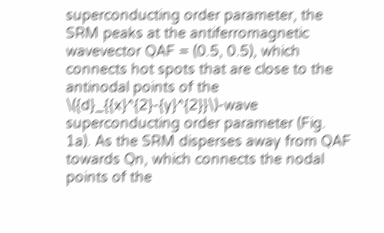superconducting order parameter, the SRM peaks at the antiferromagnetic wavevector QAF = (0.5, 0.5), which connects hot spots that are close to the antinodal points of the \({d}_{{x}^{2}-{y}^{2}}\)-wave superconducting order parameter (Fig. 1a). As the SRM disperses away from QAF towards Qn, which connects the nodal points of the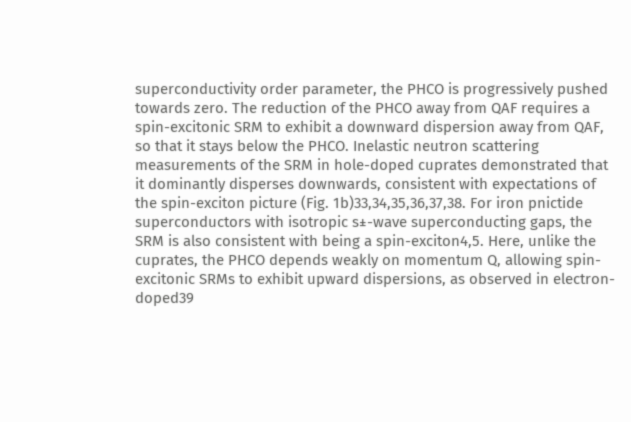superconductivity order parameter, the PHCO is progressively pushed towards zero. The reduction of the PHCO away from QAF requires a spin-excitonic SRM to exhibit a downward dispersion away from QAF, so that it stays below the PHCO. Inelastic neutron scattering measurements of the SRM in hole-doped cuprates demonstrated that it dominantly disperses downwards, consistent with expectations of the spin-exciton picture (Fig. 1b)33,34,35,36,37,38. For iron pnictide superconductors with isotropic s±-wave superconducting gaps, the SRM is also consistent with being a spin-exciton4,5. Here, unlike the cuprates, the PHCO depends weakly on momentum Q, allowing spin-excitonic SRMs to exhibit upward dispersions, as observed in electron-doped39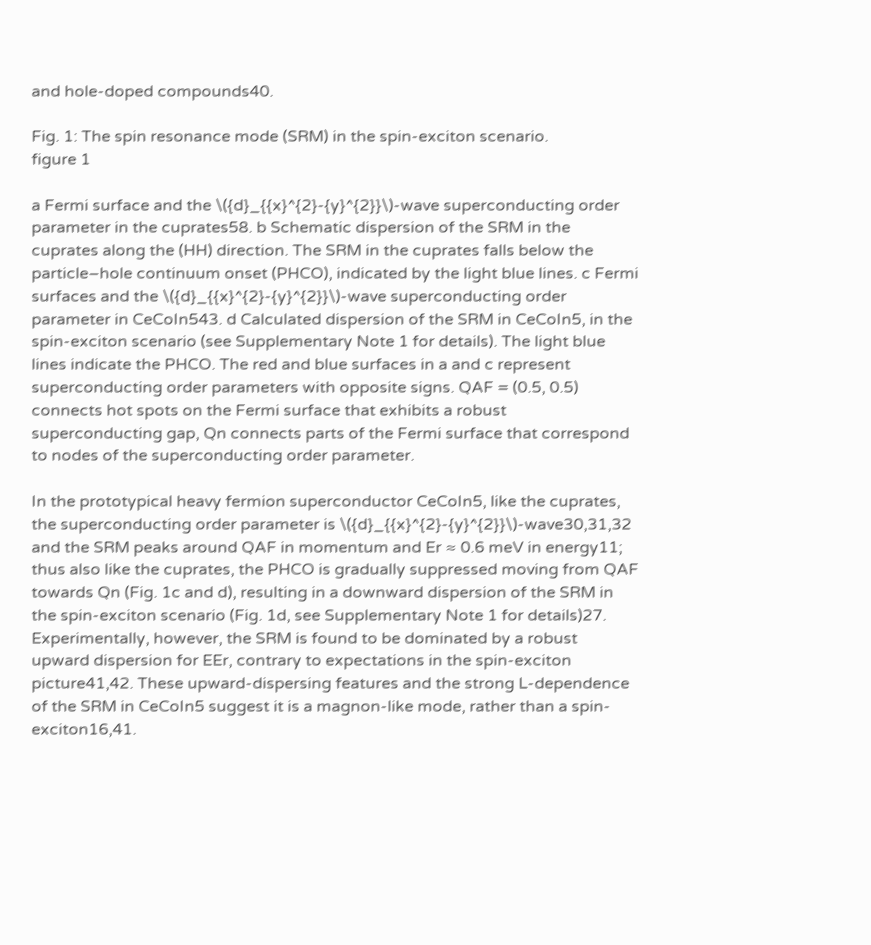and hole-doped compounds40.

Fig. 1: The spin resonance mode (SRM) in the spin-exciton scenario.
figure 1

a Fermi surface and the \({d}_{{x}^{2}-{y}^{2}}\)-wave superconducting order parameter in the cuprates58. b Schematic dispersion of the SRM in the cuprates along the (HH) direction. The SRM in the cuprates falls below the particle–hole continuum onset (PHCO), indicated by the light blue lines. c Fermi surfaces and the \({d}_{{x}^{2}-{y}^{2}}\)-wave superconducting order parameter in CeCoIn543. d Calculated dispersion of the SRM in CeCoIn5, in the spin-exciton scenario (see Supplementary Note 1 for details). The light blue lines indicate the PHCO. The red and blue surfaces in a and c represent superconducting order parameters with opposite signs. QAF = (0.5, 0.5) connects hot spots on the Fermi surface that exhibits a robust superconducting gap, Qn connects parts of the Fermi surface that correspond to nodes of the superconducting order parameter.

In the prototypical heavy fermion superconductor CeCoIn5, like the cuprates, the superconducting order parameter is \({d}_{{x}^{2}-{y}^{2}}\)-wave30,31,32 and the SRM peaks around QAF in momentum and Er ≈ 0.6 meV in energy11; thus also like the cuprates, the PHCO is gradually suppressed moving from QAF towards Qn (Fig. 1c and d), resulting in a downward dispersion of the SRM in the spin-exciton scenario (Fig. 1d, see Supplementary Note 1 for details)27. Experimentally, however, the SRM is found to be dominated by a robust upward dispersion for EEr, contrary to expectations in the spin-exciton picture41,42. These upward-dispersing features and the strong L-dependence of the SRM in CeCoIn5 suggest it is a magnon-like mode, rather than a spin-exciton16,41.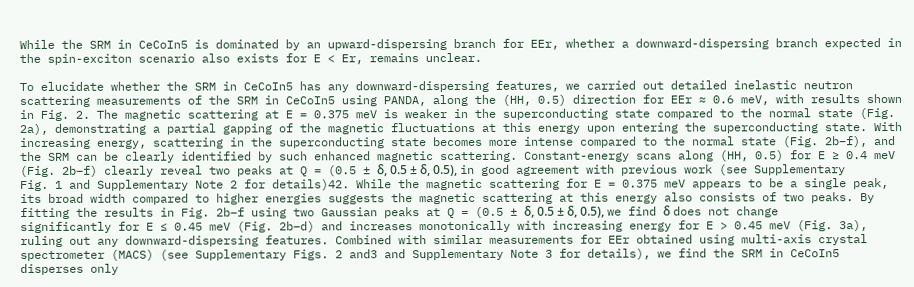While the SRM in CeCoIn5 is dominated by an upward-dispersing branch for EEr, whether a downward-dispersing branch expected in the spin-exciton scenario also exists for E < Er, remains unclear.

To elucidate whether the SRM in CeCoIn5 has any downward-dispersing features, we carried out detailed inelastic neutron scattering measurements of the SRM in CeCoIn5 using PANDA, along the (HH, 0.5) direction for EEr ≈ 0.6 meV, with results shown in Fig. 2. The magnetic scattering at E = 0.375 meV is weaker in the superconducting state compared to the normal state (Fig. 2a), demonstrating a partial gapping of the magnetic fluctuations at this energy upon entering the superconducting state. With increasing energy, scattering in the superconducting state becomes more intense compared to the normal state (Fig. 2b–f), and the SRM can be clearly identified by such enhanced magnetic scattering. Constant-energy scans along (HH, 0.5) for E ≥ 0.4 meV (Fig. 2b–f) clearly reveal two peaks at Q = (0.5 ± δ, 0.5 ± δ, 0.5), in good agreement with previous work (see Supplementary Fig. 1 and Supplementary Note 2 for details)42. While the magnetic scattering for E = 0.375 meV appears to be a single peak, its broad width compared to higher energies suggests the magnetic scattering at this energy also consists of two peaks. By fitting the results in Fig. 2b–f using two Gaussian peaks at Q = (0.5 ± δ, 0.5 ± δ, 0.5), we find δ does not change significantly for E ≤ 0.45 meV (Fig. 2b–d) and increases monotonically with increasing energy for E > 0.45 meV (Fig. 3a), ruling out any downward-dispersing features. Combined with similar measurements for EEr obtained using multi-axis crystal spectrometer (MACS) (see Supplementary Figs. 2 and3 and Supplementary Note 3 for details), we find the SRM in CeCoIn5 disperses only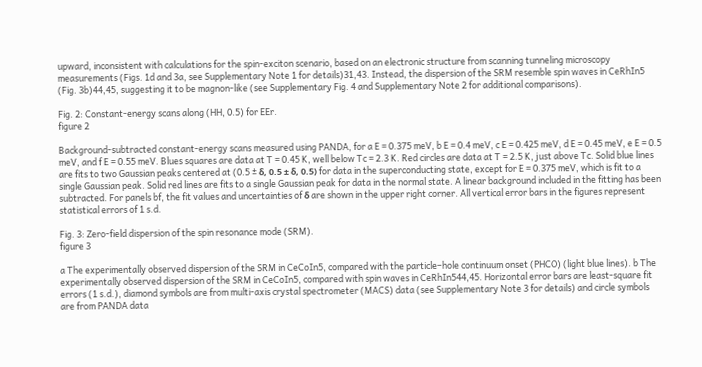upward, inconsistent with calculations for the spin-exciton scenario, based on an electronic structure from scanning tunneling microscopy measurements (Figs. 1d and 3a, see Supplementary Note 1 for details)31,43. Instead, the dispersion of the SRM resemble spin waves in CeRhIn5 (Fig. 3b)44,45, suggesting it to be magnon-like (see Supplementary Fig. 4 and Supplementary Note 2 for additional comparisons).

Fig. 2: Constant-energy scans along (HH, 0.5) for EEr.
figure 2

Background-subtracted constant-energy scans measured using PANDA, for a E = 0.375 meV, b E = 0.4 meV, c E = 0.425 meV, d E = 0.45 meV, e E = 0.5 meV, and f E = 0.55 meV. Blues squares are data at T = 0.45 K, well below Tc = 2.3 K. Red circles are data at T = 2.5 K, just above Tc. Solid blue lines are fits to two Gaussian peaks centered at (0.5 ± δ, 0.5 ± δ, 0.5) for data in the superconducting state, except for E = 0.375 meV, which is fit to a single Gaussian peak. Solid red lines are fits to a single Gaussian peak for data in the normal state. A linear background included in the fitting has been subtracted. For panels bf, the fit values and uncertainties of δ are shown in the upper right corner. All vertical error bars in the figures represent statistical errors of 1 s.d.

Fig. 3: Zero-field dispersion of the spin resonance mode (SRM).
figure 3

a The experimentally observed dispersion of the SRM in CeCoIn5, compared with the particle–hole continuum onset (PHCO) (light blue lines). b The experimentally observed dispersion of the SRM in CeCoIn5, compared with spin waves in CeRhIn544,45. Horizontal error bars are least-square fit errors (1 s.d.), diamond symbols are from multi-axis crystal spectrometer (MACS) data (see Supplementary Note 3 for details) and circle symbols are from PANDA data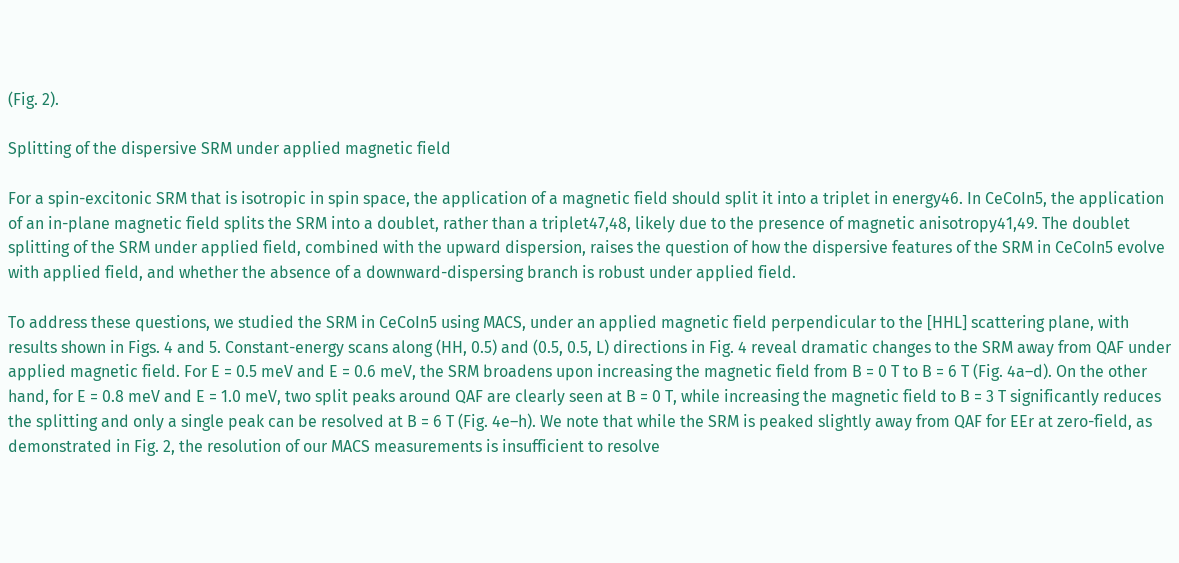(Fig. 2).

Splitting of the dispersive SRM under applied magnetic field

For a spin-excitonic SRM that is isotropic in spin space, the application of a magnetic field should split it into a triplet in energy46. In CeCoIn5, the application of an in-plane magnetic field splits the SRM into a doublet, rather than a triplet47,48, likely due to the presence of magnetic anisotropy41,49. The doublet splitting of the SRM under applied field, combined with the upward dispersion, raises the question of how the dispersive features of the SRM in CeCoIn5 evolve with applied field, and whether the absence of a downward-dispersing branch is robust under applied field.

To address these questions, we studied the SRM in CeCoIn5 using MACS, under an applied magnetic field perpendicular to the [HHL] scattering plane, with results shown in Figs. 4 and 5. Constant-energy scans along (HH, 0.5) and (0.5, 0.5, L) directions in Fig. 4 reveal dramatic changes to the SRM away from QAF under applied magnetic field. For E = 0.5 meV and E = 0.6 meV, the SRM broadens upon increasing the magnetic field from B = 0 T to B = 6 T (Fig. 4a–d). On the other hand, for E = 0.8 meV and E = 1.0 meV, two split peaks around QAF are clearly seen at B = 0 T, while increasing the magnetic field to B = 3 T significantly reduces the splitting and only a single peak can be resolved at B = 6 T (Fig. 4e–h). We note that while the SRM is peaked slightly away from QAF for EEr at zero-field, as demonstrated in Fig. 2, the resolution of our MACS measurements is insufficient to resolve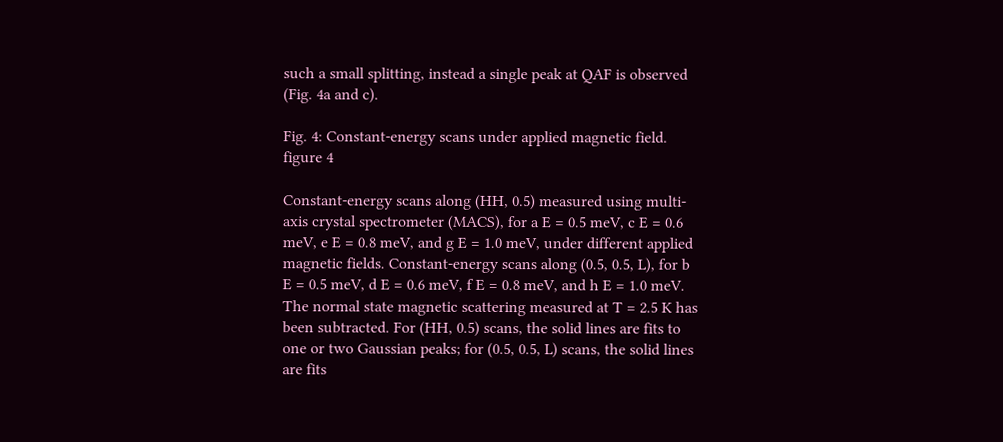such a small splitting, instead a single peak at QAF is observed (Fig. 4a and c).

Fig. 4: Constant-energy scans under applied magnetic field.
figure 4

Constant-energy scans along (HH, 0.5) measured using multi-axis crystal spectrometer (MACS), for a E = 0.5 meV, c E = 0.6 meV, e E = 0.8 meV, and g E = 1.0 meV, under different applied magnetic fields. Constant-energy scans along (0.5, 0.5, L), for b E = 0.5 meV, d E = 0.6 meV, f E = 0.8 meV, and h E = 1.0 meV. The normal state magnetic scattering measured at T = 2.5 K has been subtracted. For (HH, 0.5) scans, the solid lines are fits to one or two Gaussian peaks; for (0.5, 0.5, L) scans, the solid lines are fits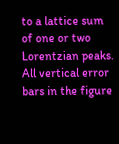to a lattice sum of one or two Lorentzian peaks. All vertical error bars in the figure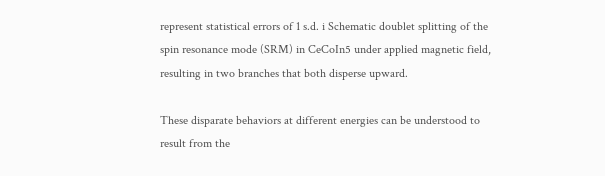represent statistical errors of 1 s.d. i Schematic doublet splitting of the spin resonance mode (SRM) in CeCoIn5 under applied magnetic field, resulting in two branches that both disperse upward.

These disparate behaviors at different energies can be understood to result from the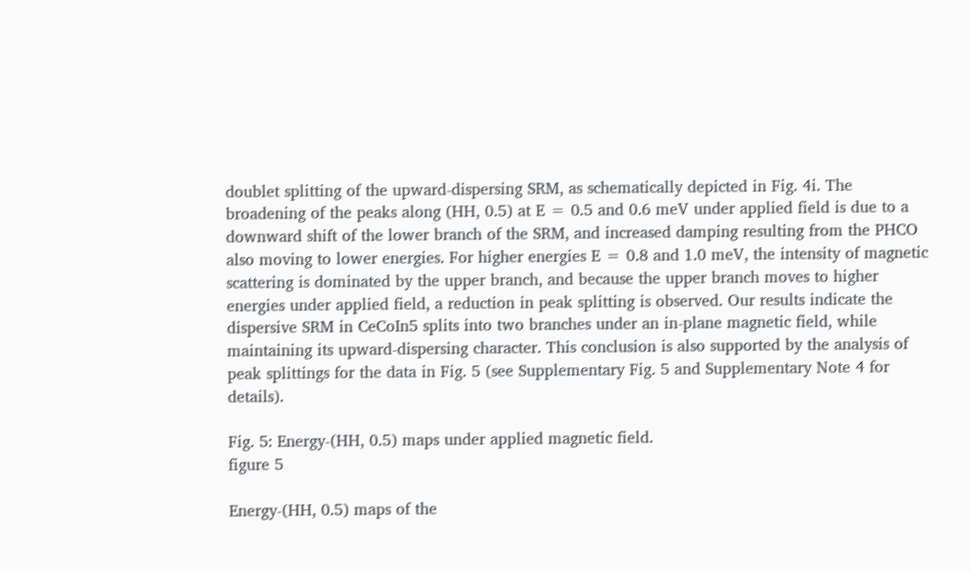doublet splitting of the upward-dispersing SRM, as schematically depicted in Fig. 4i. The broadening of the peaks along (HH, 0.5) at E = 0.5 and 0.6 meV under applied field is due to a downward shift of the lower branch of the SRM, and increased damping resulting from the PHCO also moving to lower energies. For higher energies E = 0.8 and 1.0 meV, the intensity of magnetic scattering is dominated by the upper branch, and because the upper branch moves to higher energies under applied field, a reduction in peak splitting is observed. Our results indicate the dispersive SRM in CeCoIn5 splits into two branches under an in-plane magnetic field, while maintaining its upward-dispersing character. This conclusion is also supported by the analysis of peak splittings for the data in Fig. 5 (see Supplementary Fig. 5 and Supplementary Note 4 for details).

Fig. 5: Energy-(HH, 0.5) maps under applied magnetic field.
figure 5

Energy-(HH, 0.5) maps of the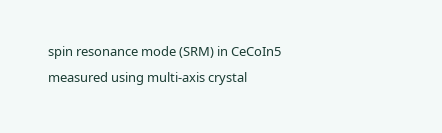spin resonance mode (SRM) in CeCoIn5 measured using multi-axis crystal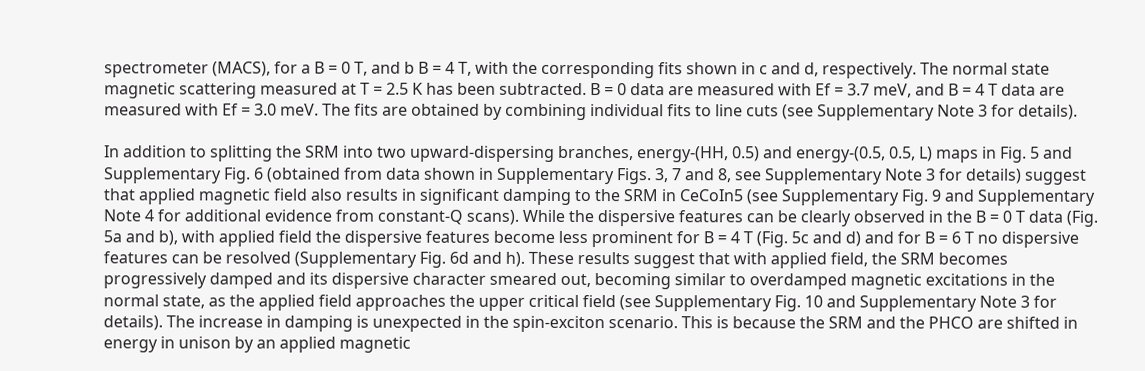spectrometer (MACS), for a B = 0 T, and b B = 4 T, with the corresponding fits shown in c and d, respectively. The normal state magnetic scattering measured at T = 2.5 K has been subtracted. B = 0 data are measured with Ef = 3.7 meV, and B = 4 T data are measured with Ef = 3.0 meV. The fits are obtained by combining individual fits to line cuts (see Supplementary Note 3 for details).

In addition to splitting the SRM into two upward-dispersing branches, energy-(HH, 0.5) and energy-(0.5, 0.5, L) maps in Fig. 5 and Supplementary Fig. 6 (obtained from data shown in Supplementary Figs. 3, 7 and 8, see Supplementary Note 3 for details) suggest that applied magnetic field also results in significant damping to the SRM in CeCoIn5 (see Supplementary Fig. 9 and Supplementary Note 4 for additional evidence from constant-Q scans). While the dispersive features can be clearly observed in the B = 0 T data (Fig. 5a and b), with applied field the dispersive features become less prominent for B = 4 T (Fig. 5c and d) and for B = 6 T no dispersive features can be resolved (Supplementary Fig. 6d and h). These results suggest that with applied field, the SRM becomes progressively damped and its dispersive character smeared out, becoming similar to overdamped magnetic excitations in the normal state, as the applied field approaches the upper critical field (see Supplementary Fig. 10 and Supplementary Note 3 for details). The increase in damping is unexpected in the spin-exciton scenario. This is because the SRM and the PHCO are shifted in energy in unison by an applied magnetic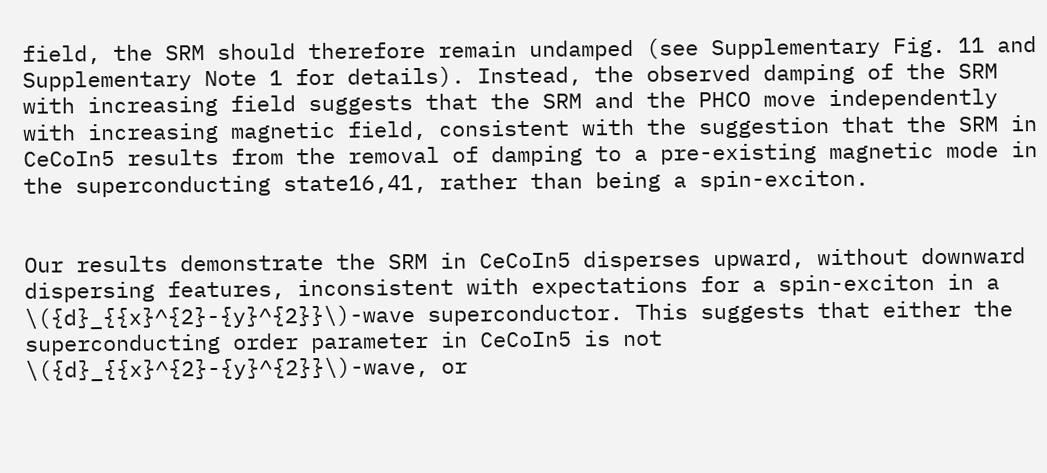field, the SRM should therefore remain undamped (see Supplementary Fig. 11 and Supplementary Note 1 for details). Instead, the observed damping of the SRM with increasing field suggests that the SRM and the PHCO move independently with increasing magnetic field, consistent with the suggestion that the SRM in CeCoIn5 results from the removal of damping to a pre-existing magnetic mode in the superconducting state16,41, rather than being a spin-exciton.


Our results demonstrate the SRM in CeCoIn5 disperses upward, without downward dispersing features, inconsistent with expectations for a spin-exciton in a \({d}_{{x}^{2}-{y}^{2}}\)-wave superconductor. This suggests that either the superconducting order parameter in CeCoIn5 is not \({d}_{{x}^{2}-{y}^{2}}\)-wave, or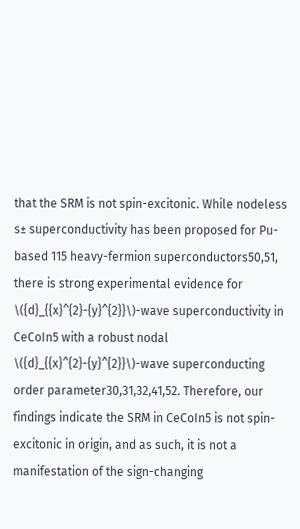that the SRM is not spin-excitonic. While nodeless s± superconductivity has been proposed for Pu-based 115 heavy-fermion superconductors50,51, there is strong experimental evidence for \({d}_{{x}^{2}-{y}^{2}}\)-wave superconductivity in CeCoIn5 with a robust nodal \({d}_{{x}^{2}-{y}^{2}}\)-wave superconducting order parameter30,31,32,41,52. Therefore, our findings indicate the SRM in CeCoIn5 is not spin-excitonic in origin, and as such, it is not a manifestation of the sign-changing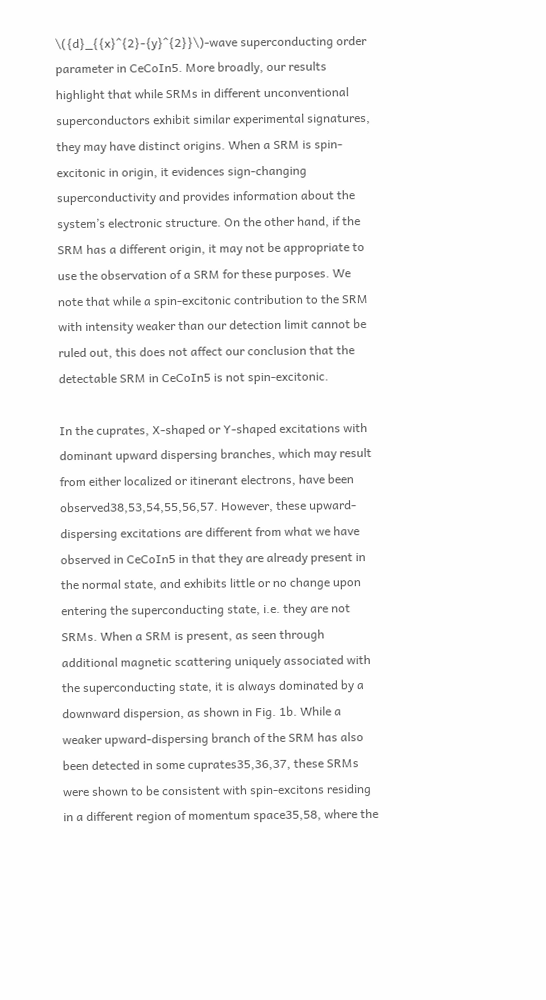\({d}_{{x}^{2}-{y}^{2}}\)-wave superconducting order parameter in CeCoIn5. More broadly, our results highlight that while SRMs in different unconventional superconductors exhibit similar experimental signatures, they may have distinct origins. When a SRM is spin-excitonic in origin, it evidences sign-changing superconductivity and provides information about the system’s electronic structure. On the other hand, if the SRM has a different origin, it may not be appropriate to use the observation of a SRM for these purposes. We note that while a spin-excitonic contribution to the SRM with intensity weaker than our detection limit cannot be ruled out, this does not affect our conclusion that the detectable SRM in CeCoIn5 is not spin-excitonic.

In the cuprates, X-shaped or Y-shaped excitations with dominant upward dispersing branches, which may result from either localized or itinerant electrons, have been observed38,53,54,55,56,57. However, these upward-dispersing excitations are different from what we have observed in CeCoIn5 in that they are already present in the normal state, and exhibits little or no change upon entering the superconducting state, i.e. they are not SRMs. When a SRM is present, as seen through additional magnetic scattering uniquely associated with the superconducting state, it is always dominated by a downward dispersion, as shown in Fig. 1b. While a weaker upward-dispersing branch of the SRM has also been detected in some cuprates35,36,37, these SRMs were shown to be consistent with spin-excitons residing in a different region of momentum space35,58, where the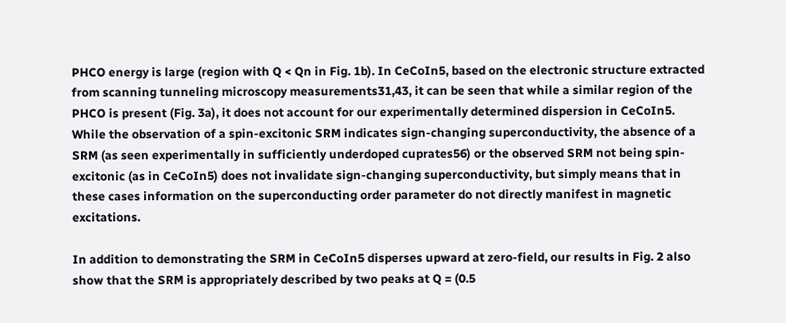PHCO energy is large (region with Q < Qn in Fig. 1b). In CeCoIn5, based on the electronic structure extracted from scanning tunneling microscopy measurements31,43, it can be seen that while a similar region of the PHCO is present (Fig. 3a), it does not account for our experimentally determined dispersion in CeCoIn5. While the observation of a spin-excitonic SRM indicates sign-changing superconductivity, the absence of a SRM (as seen experimentally in sufficiently underdoped cuprates56) or the observed SRM not being spin-excitonic (as in CeCoIn5) does not invalidate sign-changing superconductivity, but simply means that in these cases information on the superconducting order parameter do not directly manifest in magnetic excitations.

In addition to demonstrating the SRM in CeCoIn5 disperses upward at zero-field, our results in Fig. 2 also show that the SRM is appropriately described by two peaks at Q = (0.5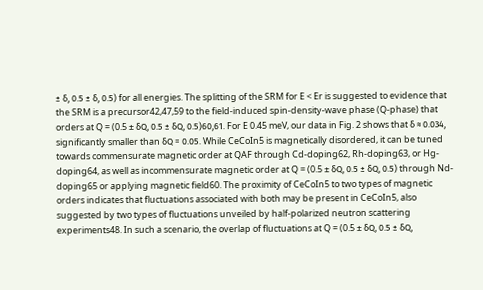± δ, 0.5 ± δ, 0.5) for all energies. The splitting of the SRM for E < Er is suggested to evidence that the SRM is a precursor42,47,59 to the field-induced spin-density-wave phase (Q-phase) that orders at Q = (0.5 ± δQ, 0.5 ± δQ, 0.5)60,61. For E 0.45 meV, our data in Fig. 2 shows that δ ≈ 0.034, significantly smaller than δQ = 0.05. While CeCoIn5 is magnetically disordered, it can be tuned towards commensurate magnetic order at QAF through Cd-doping62, Rh-doping63, or Hg-doping64, as well as incommensurate magnetic order at Q = (0.5 ± δQ, 0.5 ± δQ, 0.5) through Nd-doping65 or applying magnetic field60. The proximity of CeCoIn5 to two types of magnetic orders indicates that fluctuations associated with both may be present in CeCoIn5, also suggested by two types of fluctuations unveiled by half-polarized neutron scattering experiments48. In such a scenario, the overlap of fluctuations at Q = (0.5 ± δQ, 0.5 ± δQ,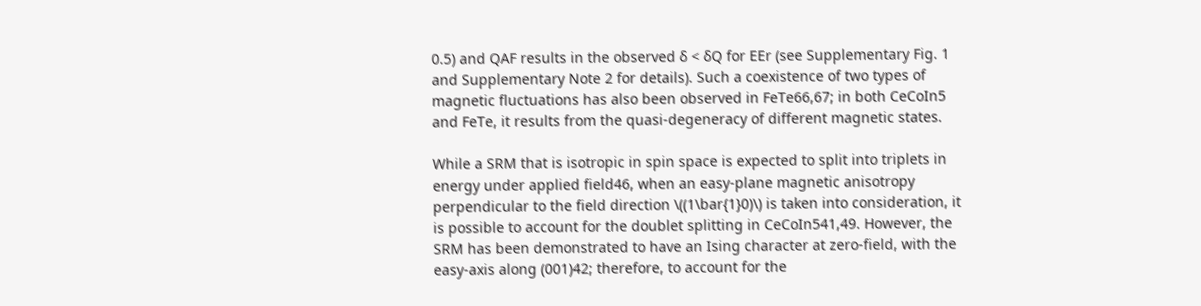0.5) and QAF results in the observed δ < δQ for EEr (see Supplementary Fig. 1 and Supplementary Note 2 for details). Such a coexistence of two types of magnetic fluctuations has also been observed in FeTe66,67; in both CeCoIn5 and FeTe, it results from the quasi-degeneracy of different magnetic states.

While a SRM that is isotropic in spin space is expected to split into triplets in energy under applied field46, when an easy-plane magnetic anisotropy perpendicular to the field direction \((1\bar{1}0)\) is taken into consideration, it is possible to account for the doublet splitting in CeCoIn541,49. However, the SRM has been demonstrated to have an Ising character at zero-field, with the easy-axis along (001)42; therefore, to account for the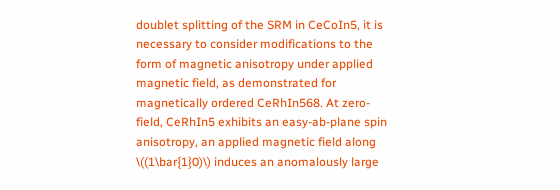doublet splitting of the SRM in CeCoIn5, it is necessary to consider modifications to the form of magnetic anisotropy under applied magnetic field, as demonstrated for magnetically ordered CeRhIn568. At zero-field, CeRhIn5 exhibits an easy-ab-plane spin anisotropy, an applied magnetic field along \((1\bar{1}0)\) induces an anomalously large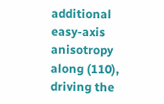additional easy-axis anisotropy along (110), driving the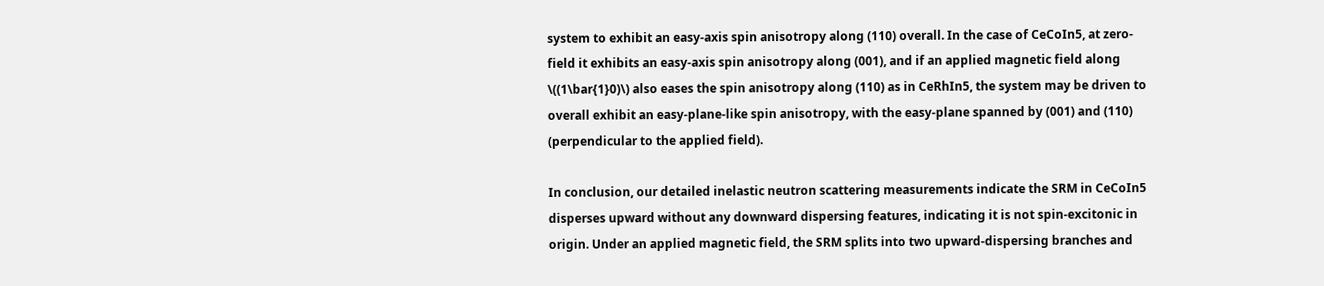system to exhibit an easy-axis spin anisotropy along (110) overall. In the case of CeCoIn5, at zero-field it exhibits an easy-axis spin anisotropy along (001), and if an applied magnetic field along \((1\bar{1}0)\) also eases the spin anisotropy along (110) as in CeRhIn5, the system may be driven to overall exhibit an easy-plane-like spin anisotropy, with the easy-plane spanned by (001) and (110) (perpendicular to the applied field).

In conclusion, our detailed inelastic neutron scattering measurements indicate the SRM in CeCoIn5 disperses upward without any downward dispersing features, indicating it is not spin-excitonic in origin. Under an applied magnetic field, the SRM splits into two upward-dispersing branches and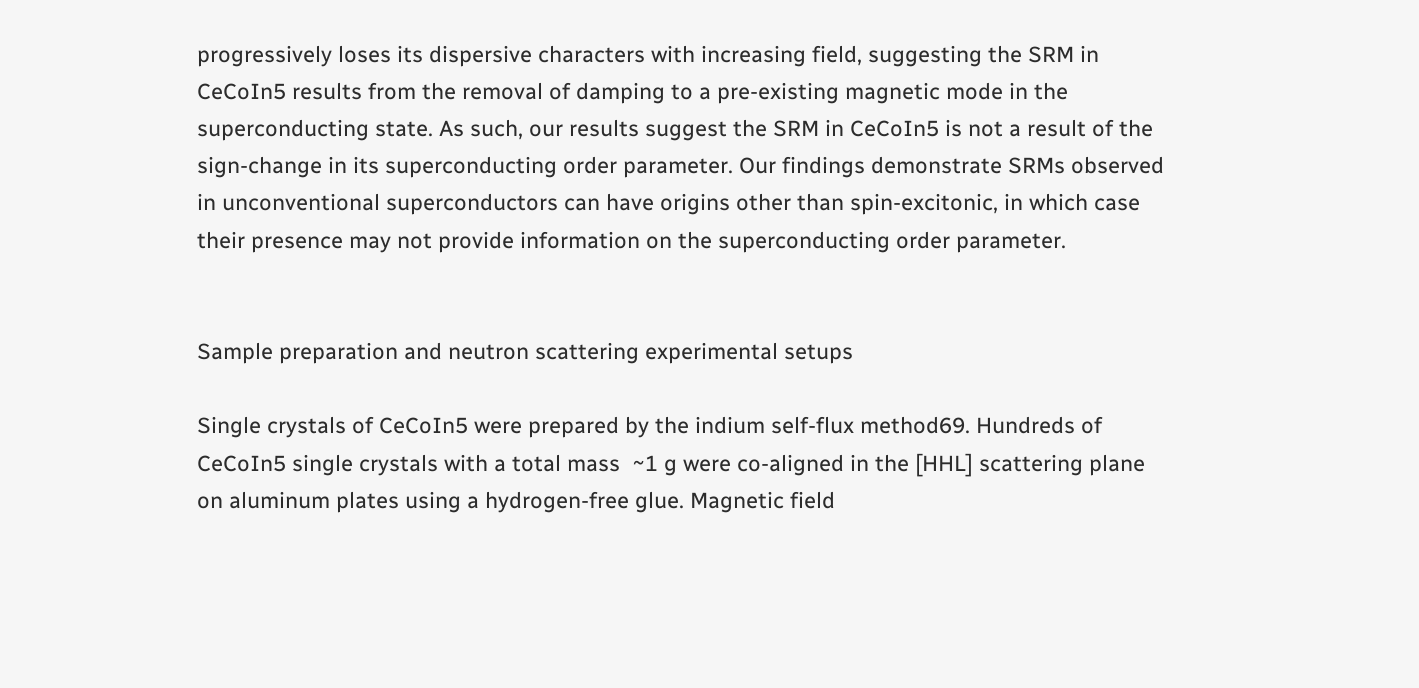progressively loses its dispersive characters with increasing field, suggesting the SRM in CeCoIn5 results from the removal of damping to a pre-existing magnetic mode in the superconducting state. As such, our results suggest the SRM in CeCoIn5 is not a result of the sign-change in its superconducting order parameter. Our findings demonstrate SRMs observed in unconventional superconductors can have origins other than spin-excitonic, in which case their presence may not provide information on the superconducting order parameter.


Sample preparation and neutron scattering experimental setups

Single crystals of CeCoIn5 were prepared by the indium self-flux method69. Hundreds of CeCoIn5 single crystals with a total mass  ~1 g were co-aligned in the [HHL] scattering plane on aluminum plates using a hydrogen-free glue. Magnetic field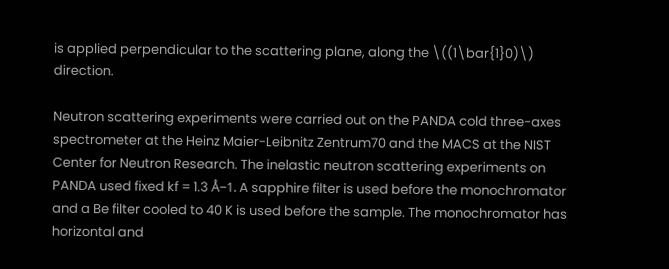is applied perpendicular to the scattering plane, along the \((1\bar{1}0)\) direction.

Neutron scattering experiments were carried out on the PANDA cold three-axes spectrometer at the Heinz Maier-Leibnitz Zentrum70 and the MACS at the NIST Center for Neutron Research. The inelastic neutron scattering experiments on PANDA used fixed kf = 1.3 Å−1. A sapphire filter is used before the monochromator and a Be filter cooled to 40 K is used before the sample. The monochromator has horizontal and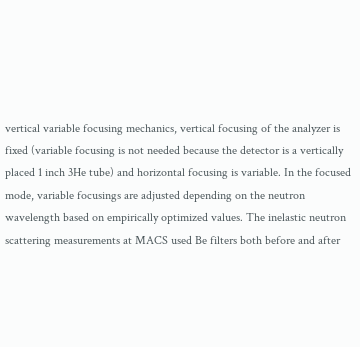vertical variable focusing mechanics, vertical focusing of the analyzer is fixed (variable focusing is not needed because the detector is a vertically placed 1 inch 3He tube) and horizontal focusing is variable. In the focused mode, variable focusings are adjusted depending on the neutron wavelength based on empirically optimized values. The inelastic neutron scattering measurements at MACS used Be filters both before and after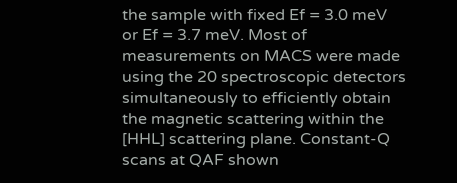the sample with fixed Ef = 3.0 meV or Ef = 3.7 meV. Most of measurements on MACS were made using the 20 spectroscopic detectors simultaneously to efficiently obtain the magnetic scattering within the [HHL] scattering plane. Constant-Q scans at QAF shown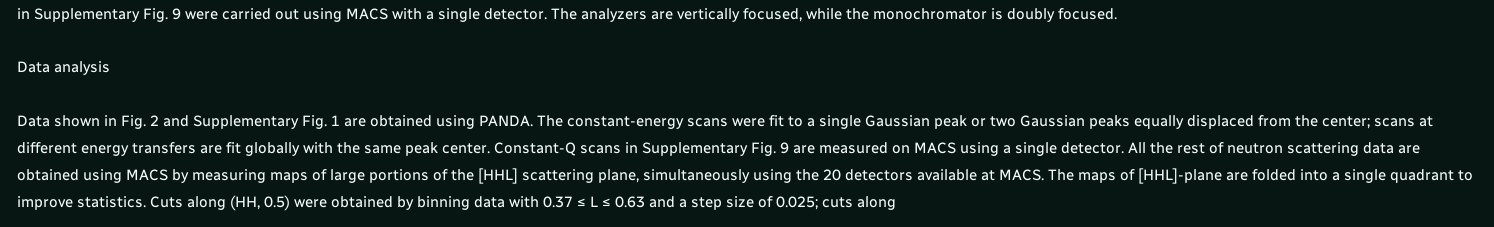in Supplementary Fig. 9 were carried out using MACS with a single detector. The analyzers are vertically focused, while the monochromator is doubly focused.

Data analysis

Data shown in Fig. 2 and Supplementary Fig. 1 are obtained using PANDA. The constant-energy scans were fit to a single Gaussian peak or two Gaussian peaks equally displaced from the center; scans at different energy transfers are fit globally with the same peak center. Constant-Q scans in Supplementary Fig. 9 are measured on MACS using a single detector. All the rest of neutron scattering data are obtained using MACS by measuring maps of large portions of the [HHL] scattering plane, simultaneously using the 20 detectors available at MACS. The maps of [HHL]-plane are folded into a single quadrant to improve statistics. Cuts along (HH, 0.5) were obtained by binning data with 0.37 ≤ L ≤ 0.63 and a step size of 0.025; cuts along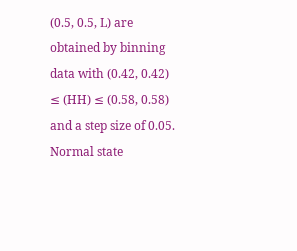(0.5, 0.5, L) are obtained by binning data with (0.42, 0.42) ≤ (HH) ≤ (0.58, 0.58) and a step size of 0.05. Normal state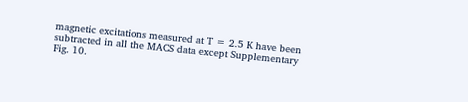magnetic excitations measured at T = 2.5 K have been subtracted in all the MACS data except Supplementary Fig. 10.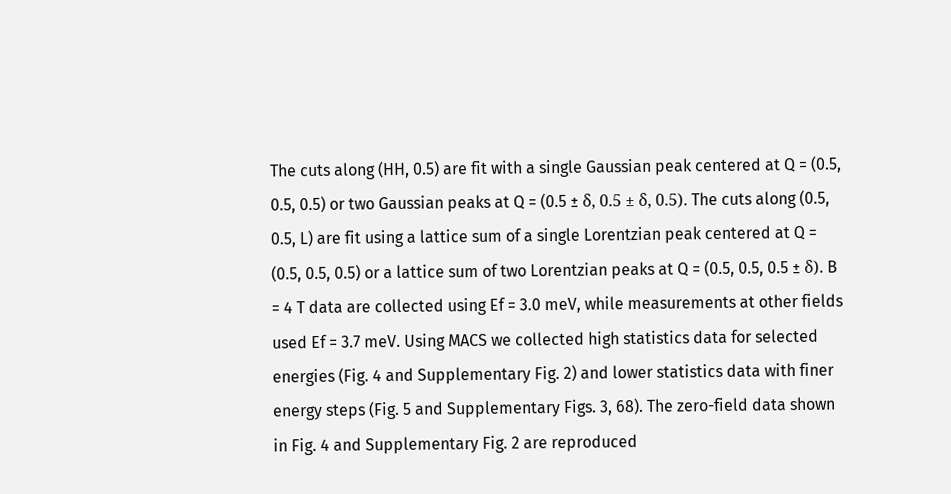The cuts along (HH, 0.5) are fit with a single Gaussian peak centered at Q = (0.5, 0.5, 0.5) or two Gaussian peaks at Q = (0.5 ± δ, 0.5 ± δ, 0.5). The cuts along (0.5, 0.5, L) are fit using a lattice sum of a single Lorentzian peak centered at Q = (0.5, 0.5, 0.5) or a lattice sum of two Lorentzian peaks at Q = (0.5, 0.5, 0.5 ± δ). B = 4 T data are collected using Ef = 3.0 meV, while measurements at other fields used Ef = 3.7 meV. Using MACS we collected high statistics data for selected energies (Fig. 4 and Supplementary Fig. 2) and lower statistics data with finer energy steps (Fig. 5 and Supplementary Figs. 3, 68). The zero-field data shown in Fig. 4 and Supplementary Fig. 2 are reproduced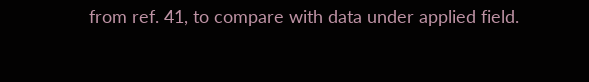from ref. 41, to compare with data under applied field.